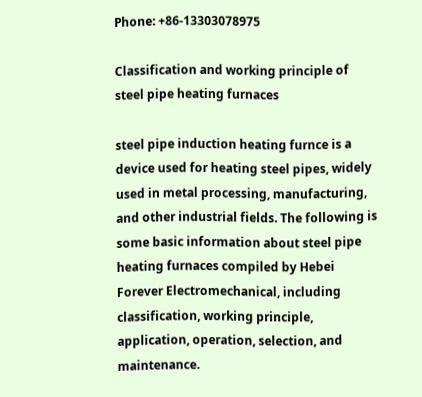Phone: +86-13303078975

Classification and working principle of steel pipe heating furnaces

steel pipe induction heating furnce is a device used for heating steel pipes, widely used in metal processing, manufacturing, and other industrial fields. The following is some basic information about steel pipe heating furnaces compiled by Hebei Forever Electromechanical, including classification, working principle, application, operation, selection, and maintenance.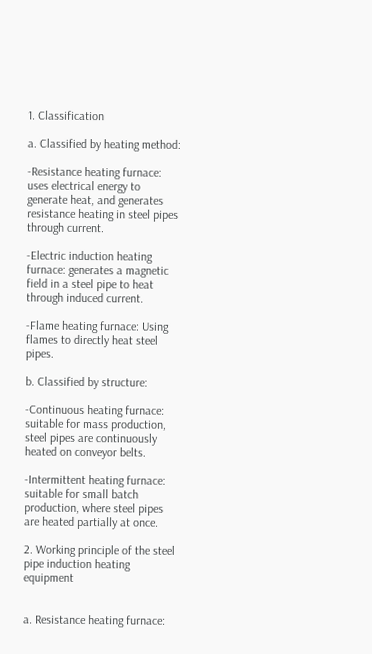1. Classification

a. Classified by heating method:

-Resistance heating furnace: uses electrical energy to generate heat, and generates resistance heating in steel pipes through current.

-Electric induction heating furnace: generates a magnetic field in a steel pipe to heat through induced current.

-Flame heating furnace: Using flames to directly heat steel pipes.

b. Classified by structure:

-Continuous heating furnace: suitable for mass production, steel pipes are continuously heated on conveyor belts.

-Intermittent heating furnace: suitable for small batch production, where steel pipes are heated partially at once.

2. Working principle of the steel pipe induction heating equipment


a. Resistance heating furnace: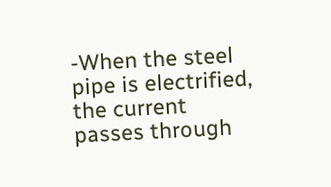-When the steel pipe is electrified, the current passes through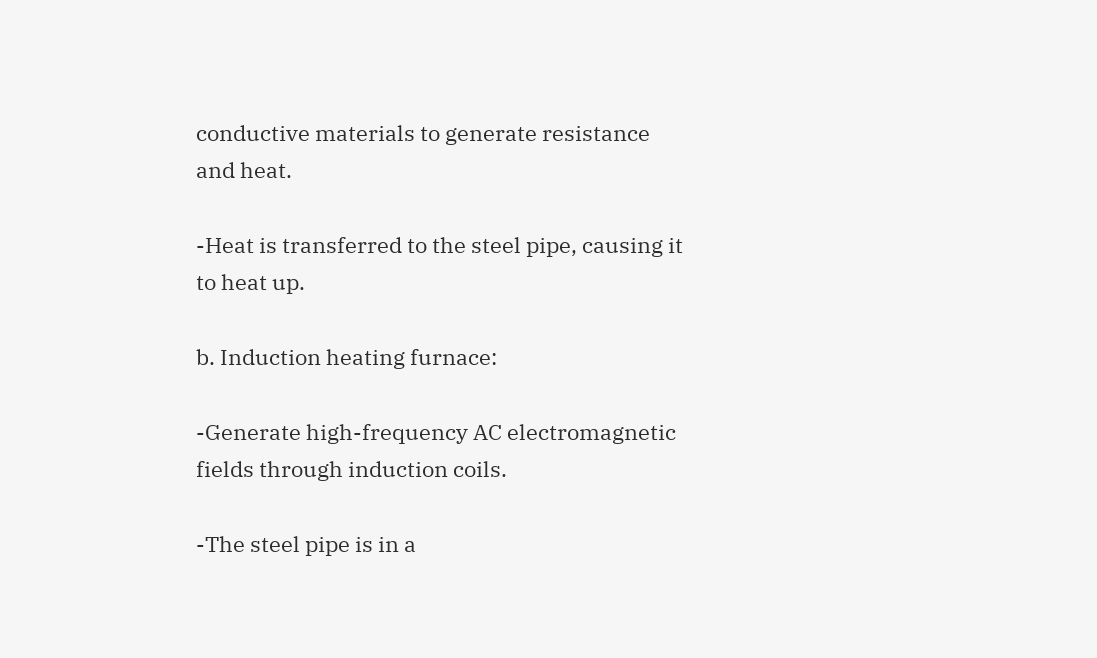conductive materials to generate resistance and heat.

-Heat is transferred to the steel pipe, causing it to heat up.

b. Induction heating furnace:

-Generate high-frequency AC electromagnetic fields through induction coils.

-The steel pipe is in a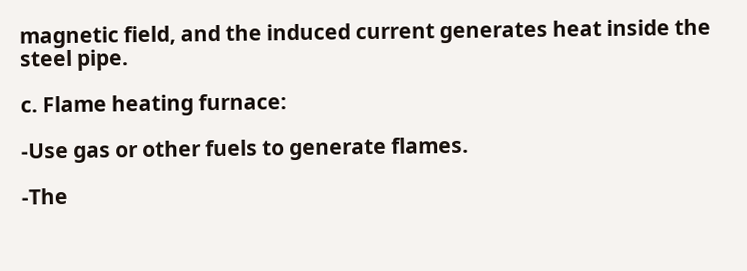magnetic field, and the induced current generates heat inside the steel pipe.

c. Flame heating furnace:

-Use gas or other fuels to generate flames.

-The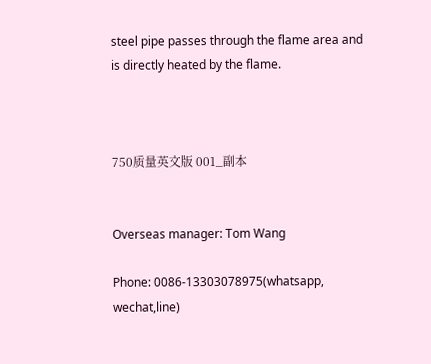steel pipe passes through the flame area and is directly heated by the flame.



750质量英文版 001_副本


Overseas manager: Tom Wang

Phone: 0086-13303078975(whatsapp, wechat,line)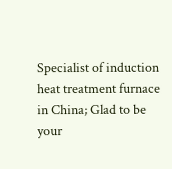Specialist of induction heat treatment furnace in China; Glad to be your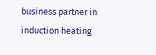business partner in induction heating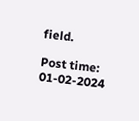field.

Post time: 01-02-2024